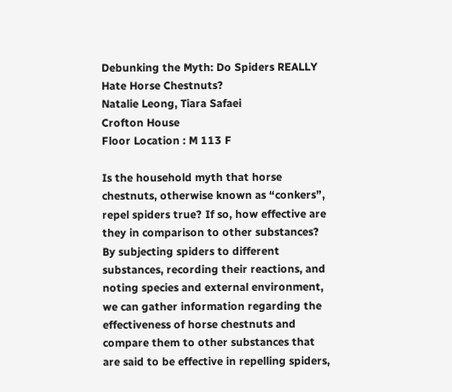Debunking the Myth: Do Spiders REALLY Hate Horse Chestnuts?
Natalie Leong, Tiara Safaei
Crofton House
Floor Location : M 113 F

Is the household myth that horse chestnuts, otherwise known as “conkers”, repel spiders true? If so, how effective are they in comparison to other substances? By subjecting spiders to different substances, recording their reactions, and noting species and external environment, we can gather information regarding the effectiveness of horse chestnuts and compare them to other substances that are said to be effective in repelling spiders,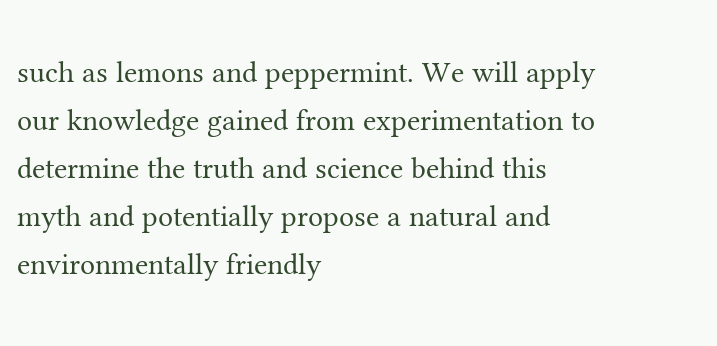such as lemons and peppermint. We will apply our knowledge gained from experimentation to determine the truth and science behind this myth and potentially propose a natural and environmentally friendly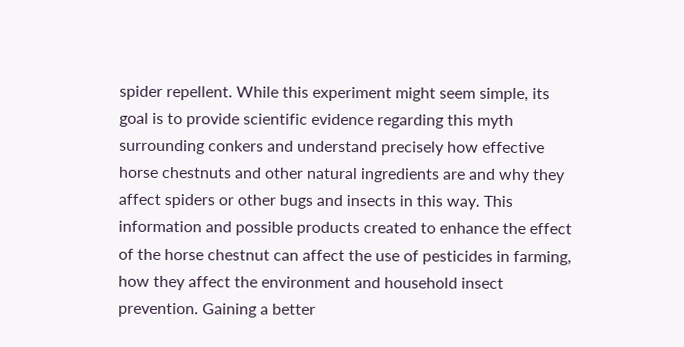spider repellent. While this experiment might seem simple, its goal is to provide scientific evidence regarding this myth surrounding conkers and understand precisely how effective horse chestnuts and other natural ingredients are and why they affect spiders or other bugs and insects in this way. This information and possible products created to enhance the effect of the horse chestnut can affect the use of pesticides in farming, how they affect the environment and household insect prevention. Gaining a better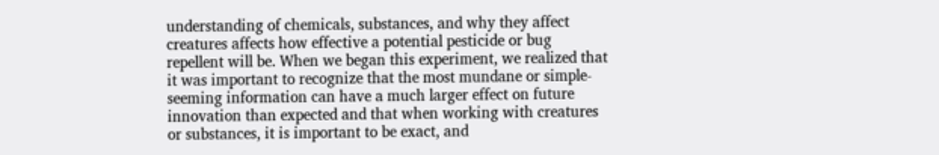understanding of chemicals, substances, and why they affect creatures affects how effective a potential pesticide or bug repellent will be. When we began this experiment, we realized that it was important to recognize that the most mundane or simple-seeming information can have a much larger effect on future innovation than expected and that when working with creatures or substances, it is important to be exact, and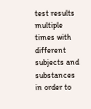test results multiple times with different subjects and substances in order to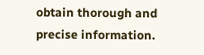obtain thorough and precise information.